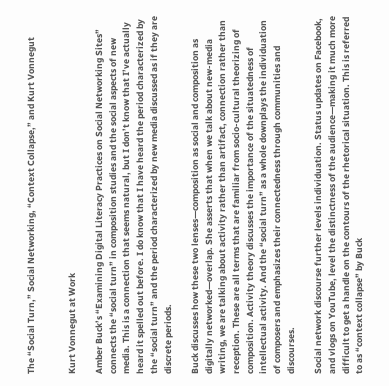The “Social Turn,” Social Networking, “Context Collapse,” and Kurt Vonnegut


Kurt Vonnegut at Work

Amber Buck’s “Examining Digital Literacy Practices on Social Networking Sites” connects the “social turn” in composition studies and the social aspects of new media. This is a connection that seems natural, but I don’t know that I’ve actually heard it spelled out before. I do know that I have heard the period characterized by the “social turn” and the period characterized by new media discussed as if they are discrete periods.

Buck discusses how these two lenses—composition as social and composition as digitally networked—overlap. She asserts that when we talk about new-media writing, we are talking about activity rather than artifact, connection rather than reception. These are all terms that are familiar from socio-cultural theorizing of composition. Activity theory discusses the importance of the situatedness of intellectual activity. And the “social turn” as a whole downplays the individuation of composers and emphasizes their connectedness through communities and discourses.

Social network discourse further levels individuation. Status updates on Facebook, and vlogs on YouTube, level the distinctness of the audience—making it much more difficult to get a handle on the contours of the rhetorical situation. This is referred to as “context collapse” by Buck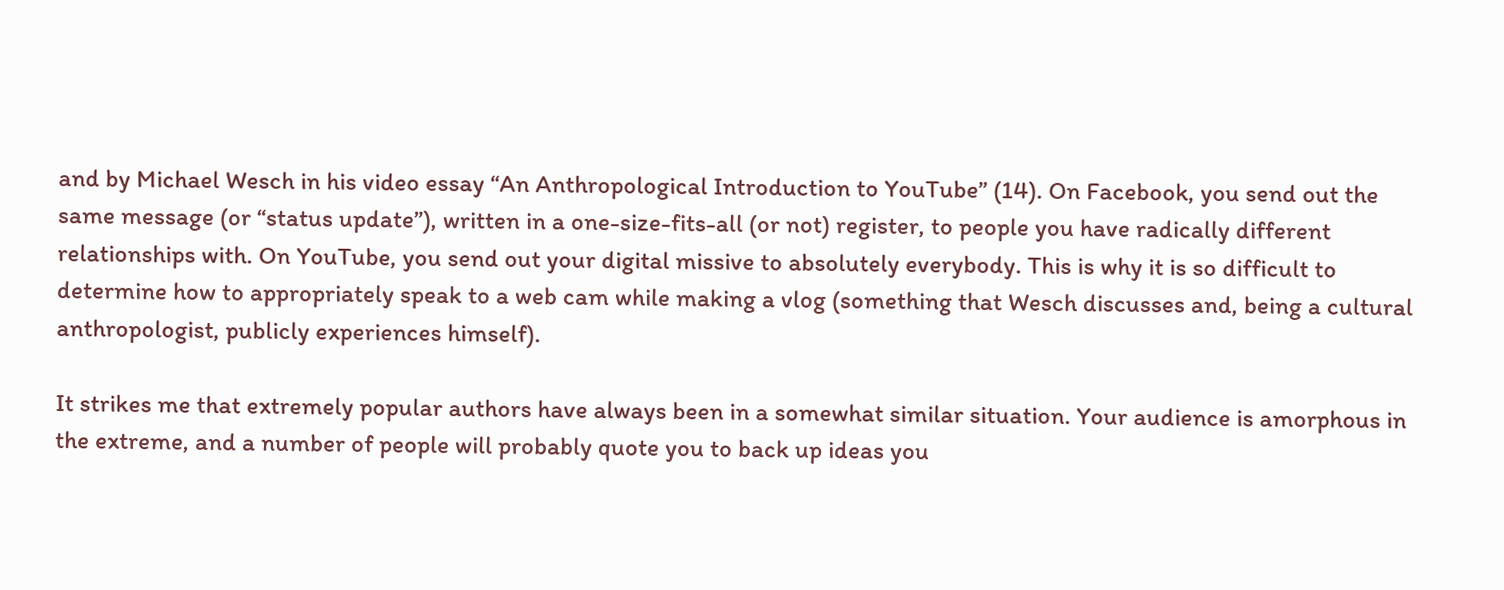and by Michael Wesch in his video essay “An Anthropological Introduction to YouTube” (14). On Facebook, you send out the same message (or “status update”), written in a one-size-fits-all (or not) register, to people you have radically different relationships with. On YouTube, you send out your digital missive to absolutely everybody. This is why it is so difficult to determine how to appropriately speak to a web cam while making a vlog (something that Wesch discusses and, being a cultural anthropologist, publicly experiences himself).

It strikes me that extremely popular authors have always been in a somewhat similar situation. Your audience is amorphous in the extreme, and a number of people will probably quote you to back up ideas you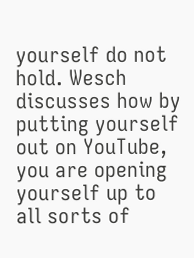yourself do not hold. Wesch discusses how by putting yourself out on YouTube, you are opening yourself up to all sorts of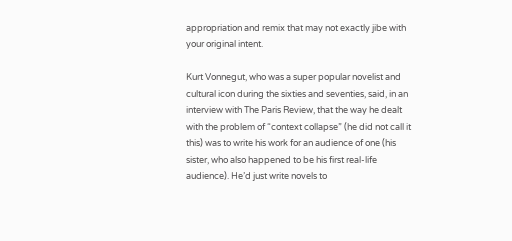appropriation and remix that may not exactly jibe with your original intent.

Kurt Vonnegut, who was a super popular novelist and cultural icon during the sixties and seventies, said, in an interview with The Paris Review, that the way he dealt with the problem of “context collapse” (he did not call it this) was to write his work for an audience of one (his sister, who also happened to be his first real-life audience). He’d just write novels to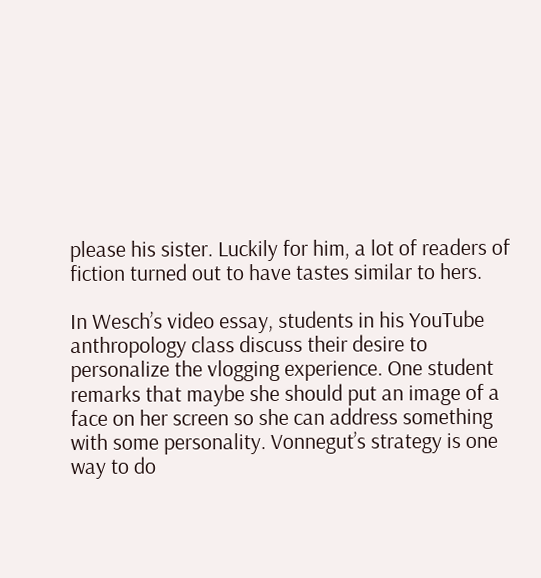please his sister. Luckily for him, a lot of readers of fiction turned out to have tastes similar to hers.

In Wesch’s video essay, students in his YouTube anthropology class discuss their desire to personalize the vlogging experience. One student remarks that maybe she should put an image of a face on her screen so she can address something with some personality. Vonnegut’s strategy is one way to do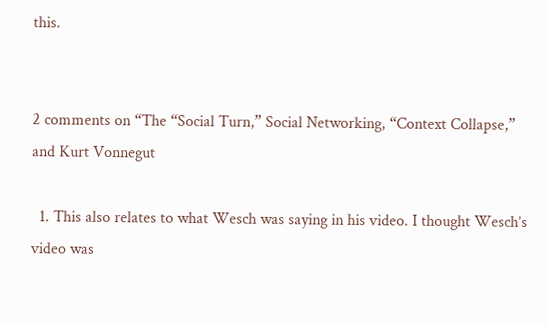this.


2 comments on “The “Social Turn,” Social Networking, “Context Collapse,” and Kurt Vonnegut

  1. This also relates to what Wesch was saying in his video. I thought Wesch’s video was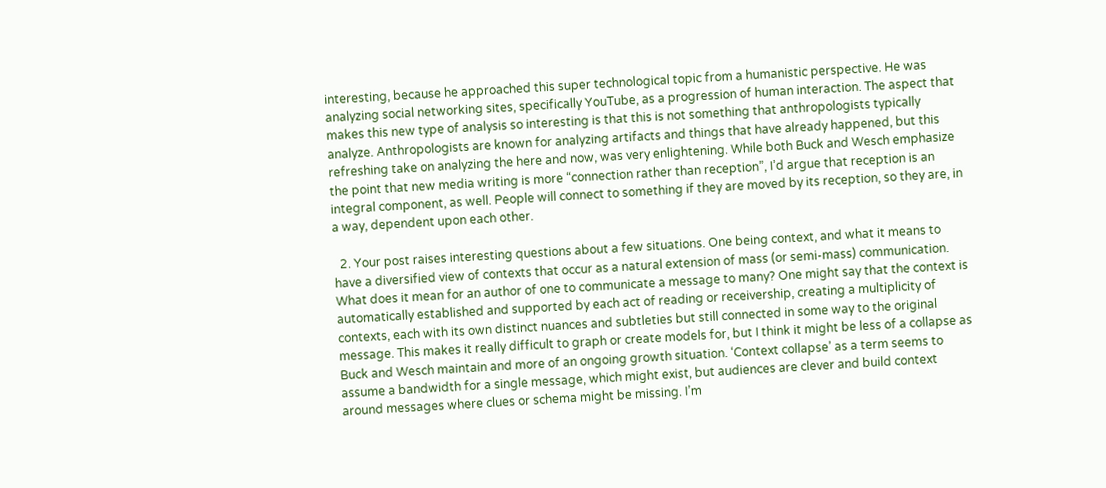interesting, because he approached this super technological topic from a humanistic perspective. He was analyzing social networking sites, specifically YouTube, as a progression of human interaction. The aspect that makes this new type of analysis so interesting is that this is not something that anthropologists typically analyze. Anthropologists are known for analyzing artifacts and things that have already happened, but this refreshing take on analyzing the here and now, was very enlightening. While both Buck and Wesch emphasize the point that new media writing is more “connection rather than reception”, I’d argue that reception is an integral component, as well. People will connect to something if they are moved by its reception, so they are, in a way, dependent upon each other.

  2. Your post raises interesting questions about a few situations. One being context, and what it means to have a diversified view of contexts that occur as a natural extension of mass (or semi-mass) communication. What does it mean for an author of one to communicate a message to many? One might say that the context is automatically established and supported by each act of reading or receivership, creating a multiplicity of contexts, each with its own distinct nuances and subtleties but still connected in some way to the original message. This makes it really difficult to graph or create models for, but I think it might be less of a collapse as Buck and Wesch maintain and more of an ongoing growth situation. ‘Context collapse’ as a term seems to assume a bandwidth for a single message, which might exist, but audiences are clever and build context around messages where clues or schema might be missing. I’m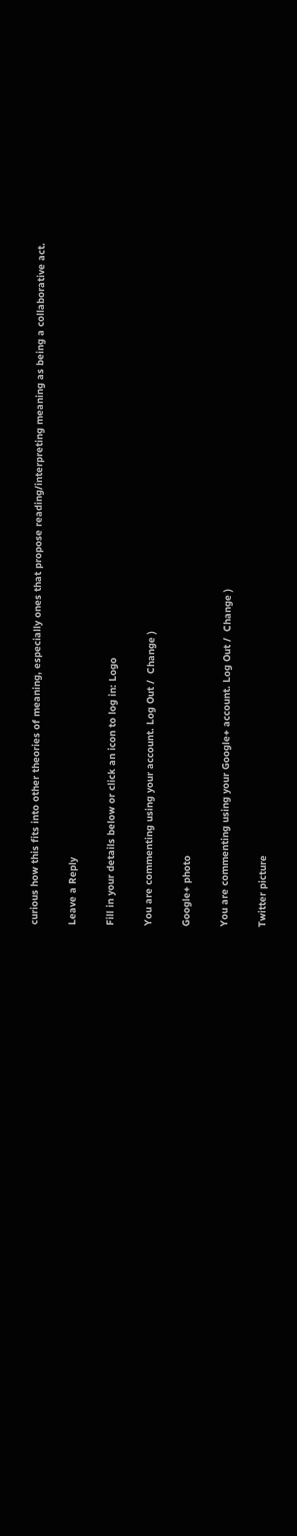curious how this fits into other theories of meaning, especially ones that propose reading/interpreting meaning as being a collaborative act.

Leave a Reply

Fill in your details below or click an icon to log in: Logo

You are commenting using your account. Log Out /  Change )

Google+ photo

You are commenting using your Google+ account. Log Out /  Change )

Twitter picture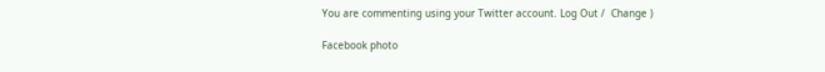You are commenting using your Twitter account. Log Out /  Change )

Facebook photo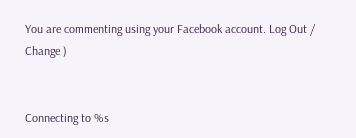You are commenting using your Facebook account. Log Out /  Change )


Connecting to %s